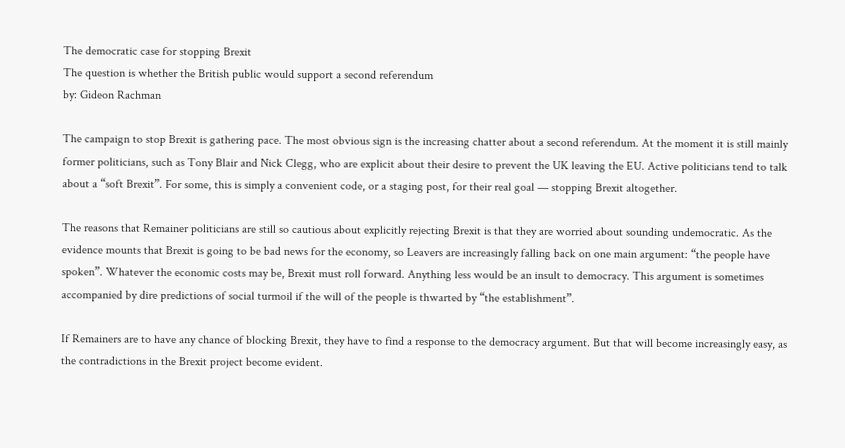The democratic case for stopping Brexit
The question is whether the British public would support a second referendum
by: Gideon Rachman

The campaign to stop Brexit is gathering pace. The most obvious sign is the increasing chatter about a second referendum. At the moment it is still mainly former politicians, such as Tony Blair and Nick Clegg, who are explicit about their desire to prevent the UK leaving the EU. Active politicians tend to talk about a “soft Brexit”. For some, this is simply a convenient code, or a staging post, for their real goal — stopping Brexit altogether.

The reasons that Remainer politicians are still so cautious about explicitly rejecting Brexit is that they are worried about sounding undemocratic. As the evidence mounts that Brexit is going to be bad news for the economy, so Leavers are increasingly falling back on one main argument: “the people have spoken”. Whatever the economic costs may be, Brexit must roll forward. Anything less would be an insult to democracy. This argument is sometimes accompanied by dire predictions of social turmoil if the will of the people is thwarted by “the establishment”.

If Remainers are to have any chance of blocking Brexit, they have to find a response to the democracy argument. But that will become increasingly easy, as the contradictions in the Brexit project become evident.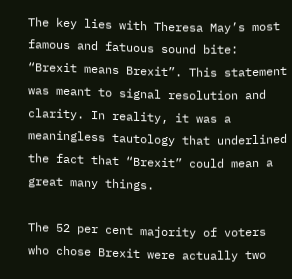The key lies with Theresa May’s most famous and fatuous sound bite: “Brexit means Brexit”. This statement was meant to signal resolution and clarity. In reality, it was a meaningless tautology that underlined the fact that “Brexit” could mean a great many things.

The 52 per cent majority of voters who chose Brexit were actually two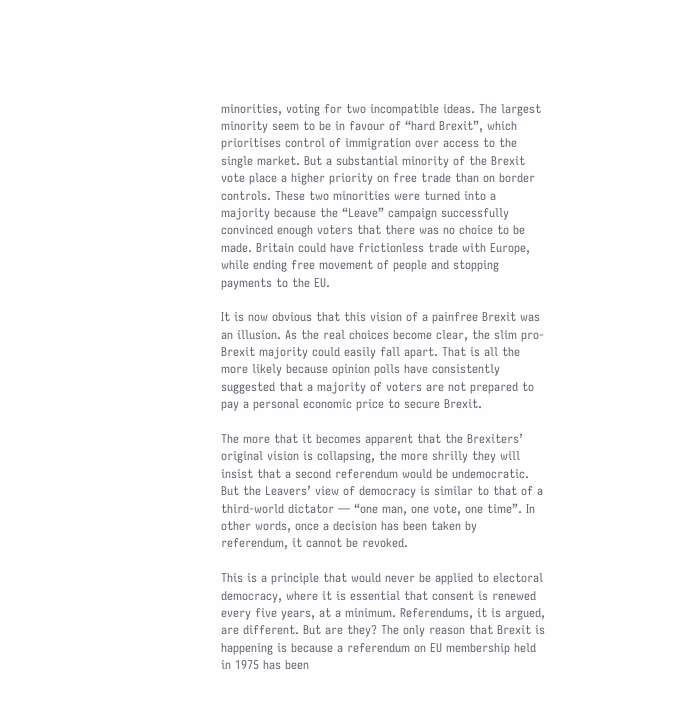minorities, voting for two incompatible ideas. The largest minority seem to be in favour of “hard Brexit”, which prioritises control of immigration over access to the single market. But a substantial minority of the Brexit vote place a higher priority on free trade than on border controls. These two minorities were turned into a majority because the “Leave” campaign successfully convinced enough voters that there was no choice to be made. Britain could have frictionless trade with Europe, while ending free movement of people and stopping payments to the EU.

It is now obvious that this vision of a painfree Brexit was an illusion. As the real choices become clear, the slim pro-Brexit majority could easily fall apart. That is all the more likely because opinion polls have consistently suggested that a majority of voters are not prepared to pay a personal economic price to secure Brexit.

The more that it becomes apparent that the Brexiters’ original vision is collapsing, the more shrilly they will insist that a second referendum would be undemocratic. But the Leavers’ view of democracy is similar to that of a third-world dictator — “one man, one vote, one time”. In other words, once a decision has been taken by referendum, it cannot be revoked.

This is a principle that would never be applied to electoral democracy, where it is essential that consent is renewed every five years, at a minimum. Referendums, it is argued, are different. But are they? The only reason that Brexit is happening is because a referendum on EU membership held in 1975 has been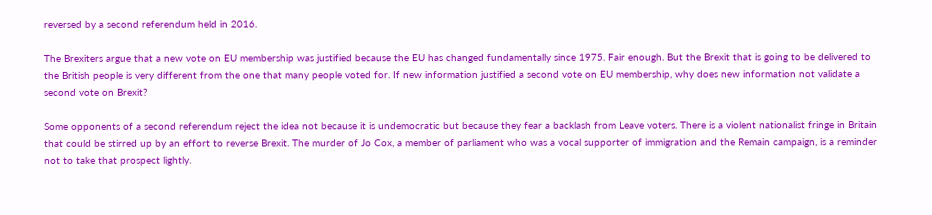reversed by a second referendum held in 2016.

The Brexiters argue that a new vote on EU membership was justified because the EU has changed fundamentally since 1975. Fair enough. But the Brexit that is going to be delivered to the British people is very different from the one that many people voted for. If new information justified a second vote on EU membership, why does new information not validate a second vote on Brexit?

Some opponents of a second referendum reject the idea not because it is undemocratic but because they fear a backlash from Leave voters. There is a violent nationalist fringe in Britain that could be stirred up by an effort to reverse Brexit. The murder of Jo Cox, a member of parliament who was a vocal supporter of immigration and the Remain campaign, is a reminder not to take that prospect lightly.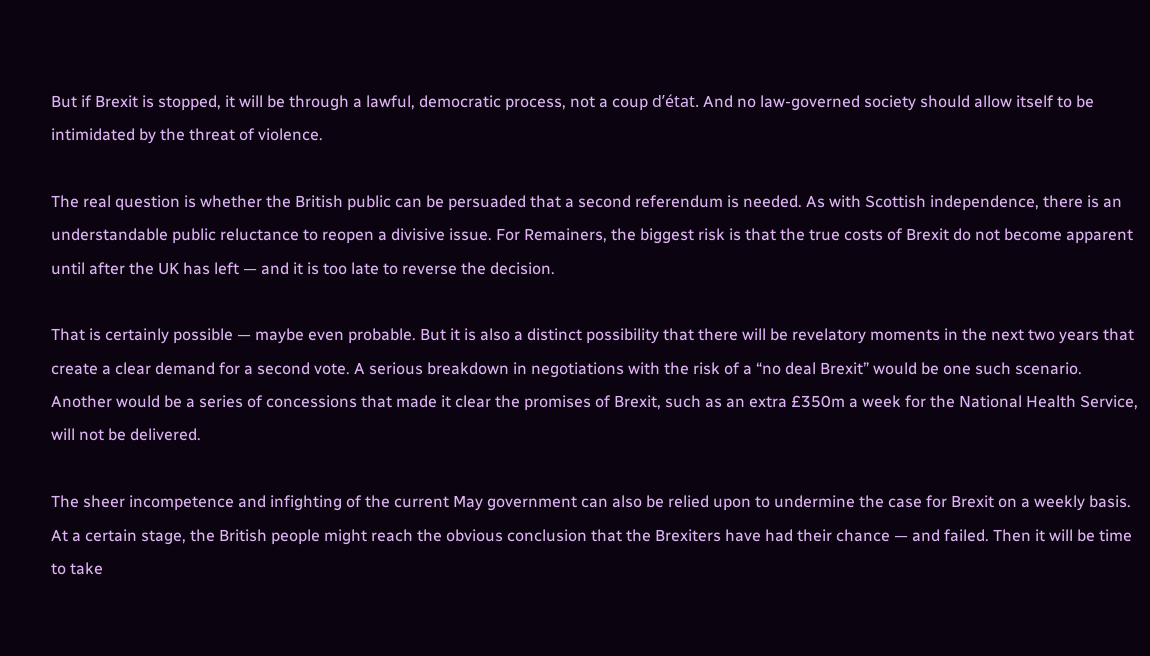But if Brexit is stopped, it will be through a lawful, democratic process, not a coup d’état. And no law-governed society should allow itself to be intimidated by the threat of violence.

The real question is whether the British public can be persuaded that a second referendum is needed. As with Scottish independence, there is an understandable public reluctance to reopen a divisive issue. For Remainers, the biggest risk is that the true costs of Brexit do not become apparent until after the UK has left — and it is too late to reverse the decision.

That is certainly possible — maybe even probable. But it is also a distinct possibility that there will be revelatory moments in the next two years that create a clear demand for a second vote. A serious breakdown in negotiations with the risk of a “no deal Brexit” would be one such scenario. Another would be a series of concessions that made it clear the promises of Brexit, such as an extra £350m a week for the National Health Service, will not be delivered.

The sheer incompetence and infighting of the current May government can also be relied upon to undermine the case for Brexit on a weekly basis. At a certain stage, the British people might reach the obvious conclusion that the Brexiters have had their chance — and failed. Then it will be time to take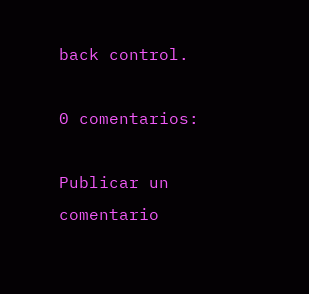back control.

0 comentarios:

Publicar un comentario